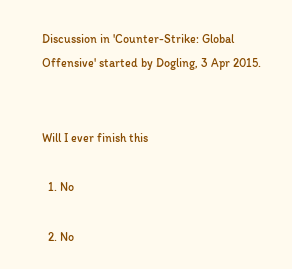Discussion in 'Counter-Strike: Global Offensive' started by Dogling, 3 Apr 2015.


Will I ever finish this

  1. No

  2. No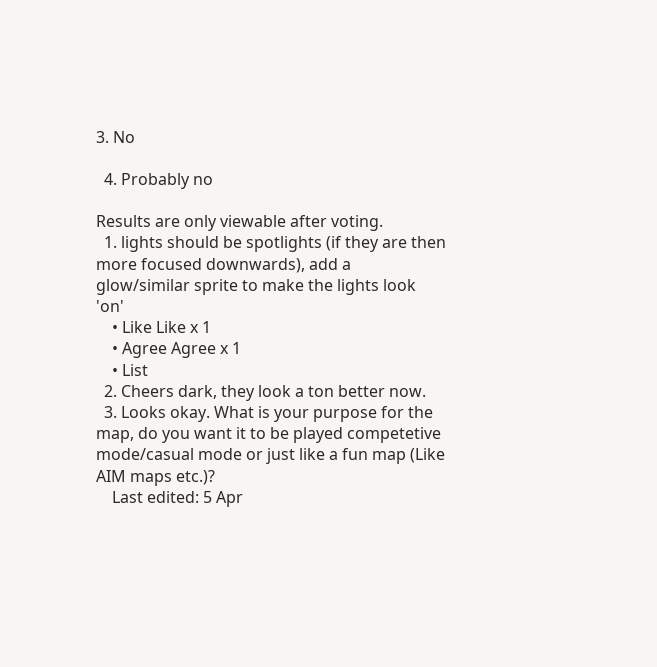3. No

  4. Probably no

Results are only viewable after voting.
  1. lights should be spotlights (if they are then more focused downwards), add a glow/similar sprite to make the lights look 'on'
    • Like Like x 1
    • Agree Agree x 1
    • List
  2. Cheers dark, they look a ton better now.
  3. Looks okay. What is your purpose for the map, do you want it to be played competetive mode/casual mode or just like a fun map (Like AIM maps etc.)?
    Last edited: 5 Apr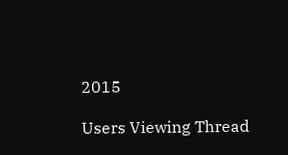2015

Users Viewing Thread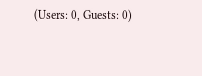(Users: 0, Guests: 0)